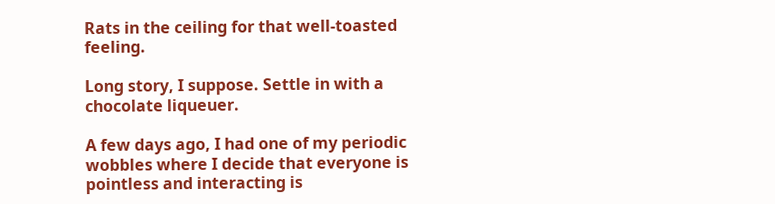Rats in the ceiling for that well-toasted feeling.

Long story, I suppose. Settle in with a chocolate liqueuer.

A few days ago, I had one of my periodic wobbles where I decide that everyone is pointless and interacting is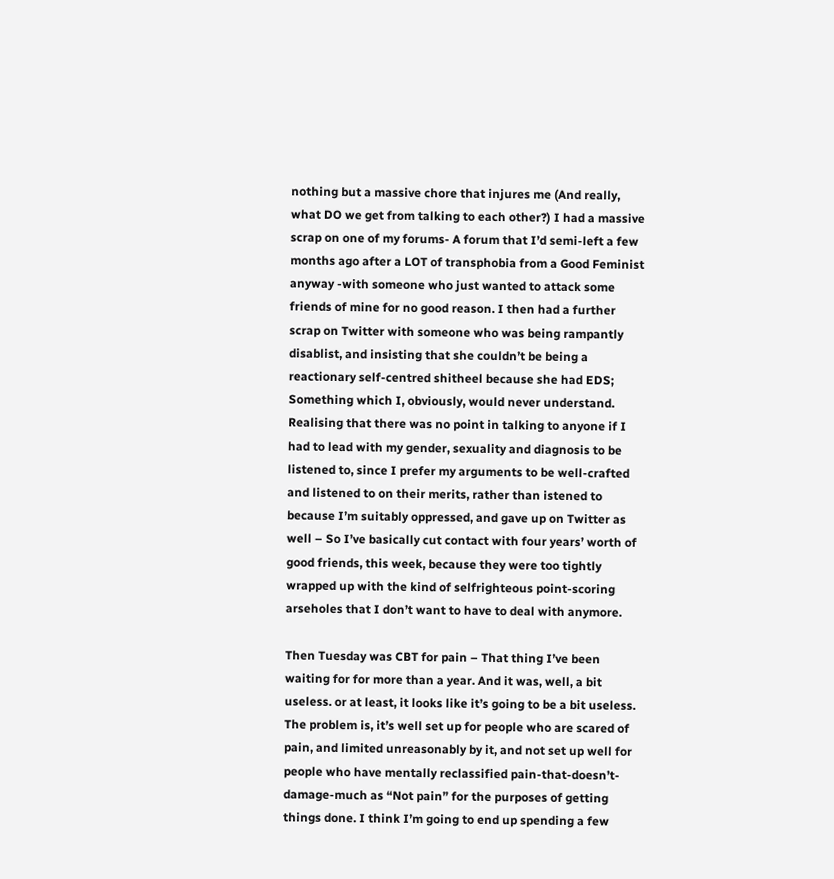nothing but a massive chore that injures me (And really, what DO we get from talking to each other?) I had a massive scrap on one of my forums- A forum that I’d semi-left a few months ago after a LOT of transphobia from a Good Feminist anyway -with someone who just wanted to attack some friends of mine for no good reason. I then had a further scrap on Twitter with someone who was being rampantly disablist, and insisting that she couldn’t be being a reactionary self-centred shitheel because she had EDS; Something which I, obviously, would never understand. Realising that there was no point in talking to anyone if I had to lead with my gender, sexuality and diagnosis to be listened to, since I prefer my arguments to be well-crafted and listened to on their merits, rather than istened to because I’m suitably oppressed, and gave up on Twitter as well – So I’ve basically cut contact with four years’ worth of good friends, this week, because they were too tightly wrapped up with the kind of selfrighteous point-scoring arseholes that I don’t want to have to deal with anymore.

Then Tuesday was CBT for pain – That thing I’ve been waiting for for more than a year. And it was, well, a bit useless. or at least, it looks like it’s going to be a bit useless. The problem is, it’s well set up for people who are scared of pain, and limited unreasonably by it, and not set up well for people who have mentally reclassified pain-that-doesn’t-damage-much as “Not pain” for the purposes of getting things done. I think I’m going to end up spending a few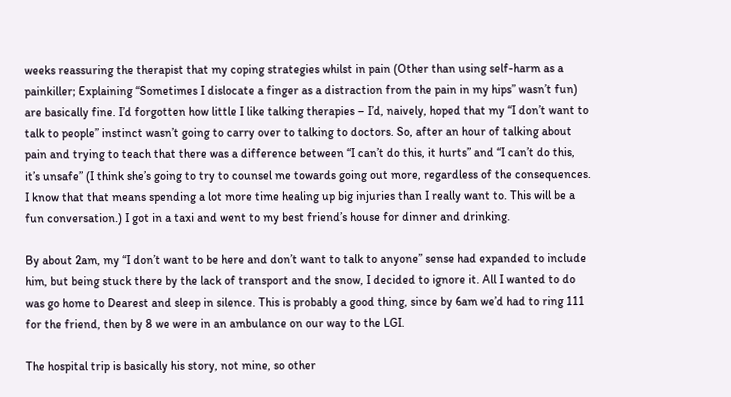weeks reassuring the therapist that my coping strategies whilst in pain (Other than using self-harm as a painkiller; Explaining “Sometimes I dislocate a finger as a distraction from the pain in my hips” wasn’t fun) are basically fine. I’d forgotten how little I like talking therapies – I’d, naively, hoped that my “I don’t want to talk to people” instinct wasn’t going to carry over to talking to doctors. So, after an hour of talking about pain and trying to teach that there was a difference between “I can’t do this, it hurts” and “I can’t do this, it’s unsafe” (I think she’s going to try to counsel me towards going out more, regardless of the consequences. I know that that means spending a lot more time healing up big injuries than I really want to. This will be a fun conversation.) I got in a taxi and went to my best friend’s house for dinner and drinking.

By about 2am, my “I don’t want to be here and don’t want to talk to anyone” sense had expanded to include him, but being stuck there by the lack of transport and the snow, I decided to ignore it. All I wanted to do was go home to Dearest and sleep in silence. This is probably a good thing, since by 6am we’d had to ring 111 for the friend, then by 8 we were in an ambulance on our way to the LGI.

The hospital trip is basically his story, not mine, so other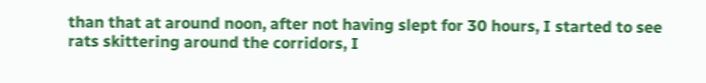than that at around noon, after not having slept for 30 hours, I started to see rats skittering around the corridors, I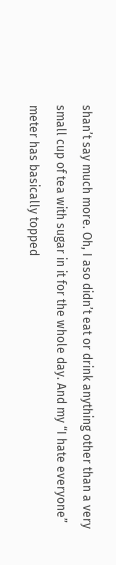shan’t say much more. Oh, I aso didn’t eat or drink anything other than a very small cup of tea with sugar in it for the whole day. And my “I hate everyone” meter has basically topped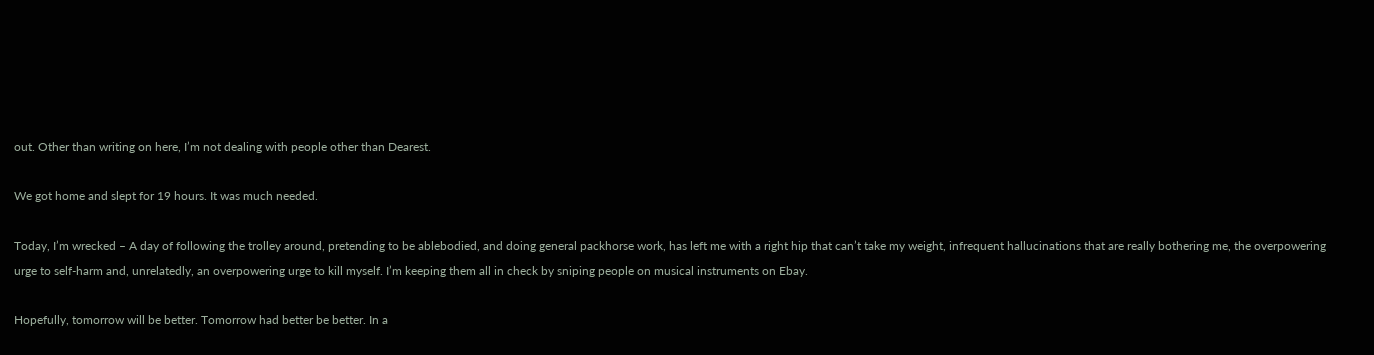out. Other than writing on here, I’m not dealing with people other than Dearest.

We got home and slept for 19 hours. It was much needed.

Today, I’m wrecked – A day of following the trolley around, pretending to be ablebodied, and doing general packhorse work, has left me with a right hip that can’t take my weight, infrequent hallucinations that are really bothering me, the overpowering urge to self-harm and, unrelatedly, an overpowering urge to kill myself. I’m keeping them all in check by sniping people on musical instruments on Ebay.

Hopefully, tomorrow will be better. Tomorrow had better be better. In a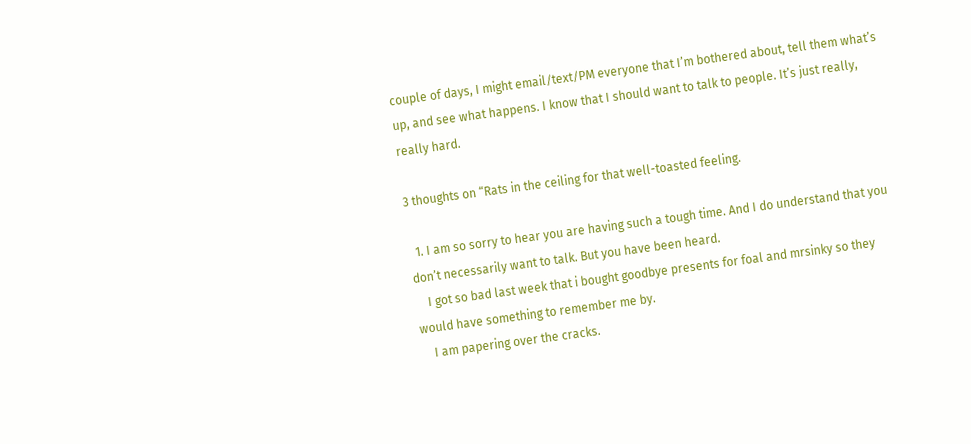couple of days, I might email/text/PM everyone that I’m bothered about, tell them what’s up, and see what happens. I know that I should want to talk to people. It’s just really, really hard.

3 thoughts on “Rats in the ceiling for that well-toasted feeling.

  1. I am so sorry to hear you are having such a tough time. And I do understand that you don’t necessarily want to talk. But you have been heard.
    I got so bad last week that i bought goodbye presents for foal and mrsinky so they would have something to remember me by.
    I am papering over the cracks.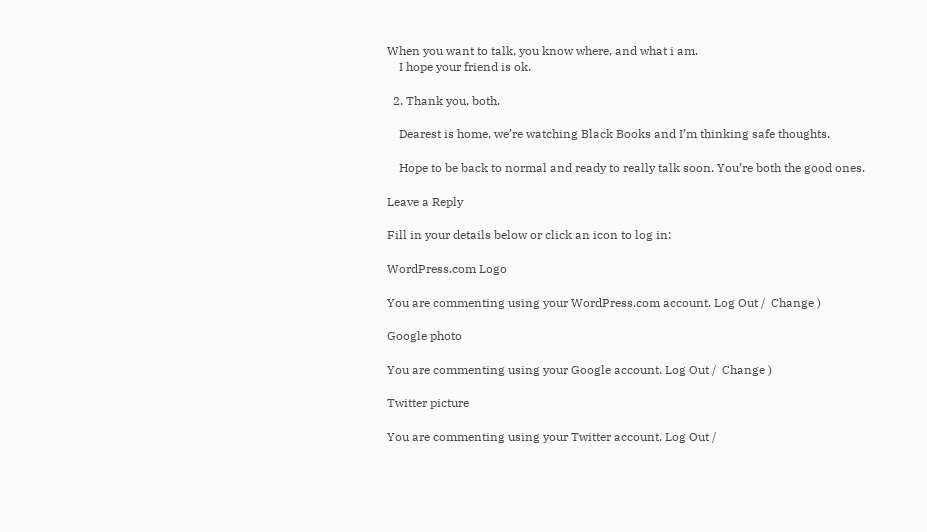When you want to talk, you know where, and what i am.
    I hope your friend is ok.

  2. Thank you, both.

    Dearest is home, we’re watching Black Books and I’m thinking safe thoughts.

    Hope to be back to normal and ready to really talk soon. You’re both the good ones.

Leave a Reply

Fill in your details below or click an icon to log in:

WordPress.com Logo

You are commenting using your WordPress.com account. Log Out /  Change )

Google photo

You are commenting using your Google account. Log Out /  Change )

Twitter picture

You are commenting using your Twitter account. Log Out /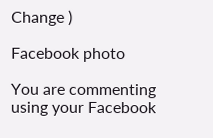Change )

Facebook photo

You are commenting using your Facebook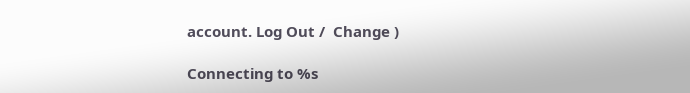account. Log Out /  Change )

Connecting to %s